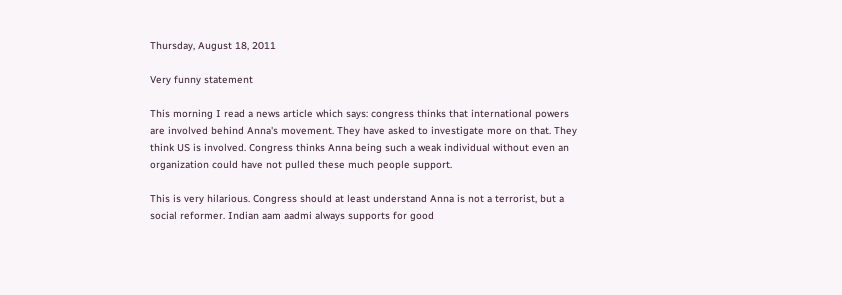Thursday, August 18, 2011

Very funny statement

This morning I read a news article which says: congress thinks that international powers are involved behind Anna's movement. They have asked to investigate more on that. They think US is involved. Congress thinks Anna being such a weak individual without even an organization could have not pulled these much people support.

This is very hilarious. Congress should at least understand Anna is not a terrorist, but a social reformer. Indian aam aadmi always supports for good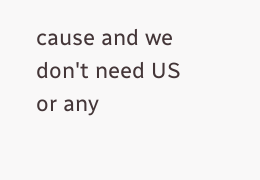cause and we don't need US or any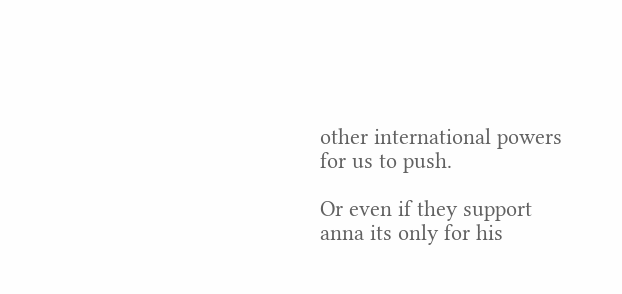other international powers for us to push.

Or even if they support anna its only for his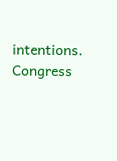intentions. Congress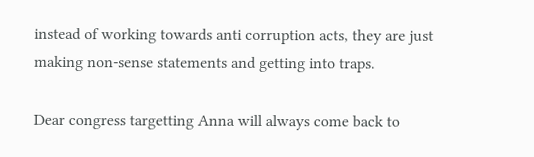instead of working towards anti corruption acts, they are just making non-sense statements and getting into traps.

Dear congress targetting Anna will always come back to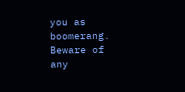you as boomerang. Beware of any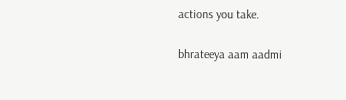actions you take.

bhrateeya aam aadmi